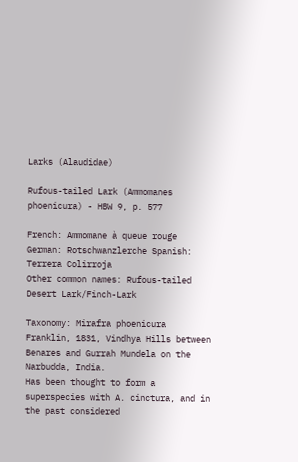Larks (Alaudidae)

Rufous-tailed Lark (Ammomanes phoenicura) - HBW 9, p. 577

French: Ammomane à queue rouge German: Rotschwanzlerche Spanish: Terrera Colirroja
Other common names: Rufous-tailed Desert Lark/Finch-Lark

Taxonomy: Mirafra phoenicura Franklin, 1831, Vindhya Hills between Benares and Gurrah Mundela on the Narbudda, India.
Has been thought to form a superspecies with A. cinctura, and in the past considered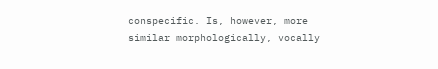conspecific. Is, however, more similar morphologically, vocally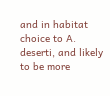and in habitat choice to A. deserti, and likely to be more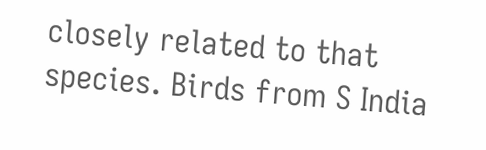closely related to that species. Birds from S India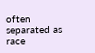often separated as race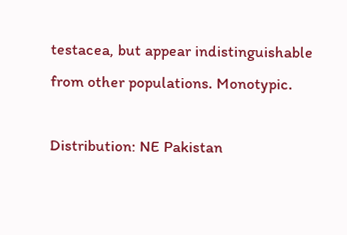testacea, but appear indistinguishable from other populations. Monotypic.

Distribution: NE Pakistan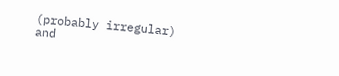(probably irregular) and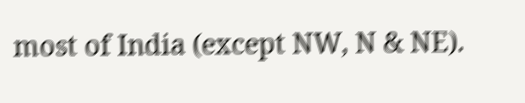most of India (except NW, N & NE).